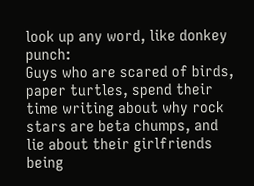look up any word, like donkey punch:
Guys who are scared of birds, paper turtles, spend their time writing about why rock stars are beta chumps, and lie about their girlfriends being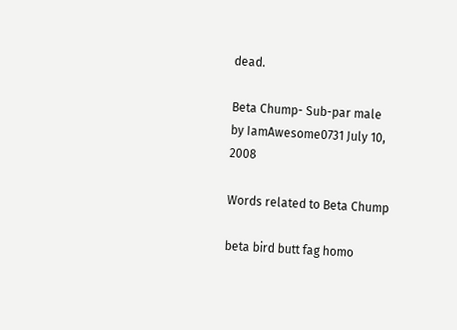dead.

Beta Chump- Sub-par male
by IamAwesome0731 July 10, 2008

Words related to Beta Chump

beta bird butt fag homo